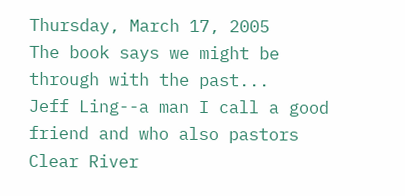Thursday, March 17, 2005
The book says we might be through with the past...
Jeff Ling--a man I call a good friend and who also pastors Clear River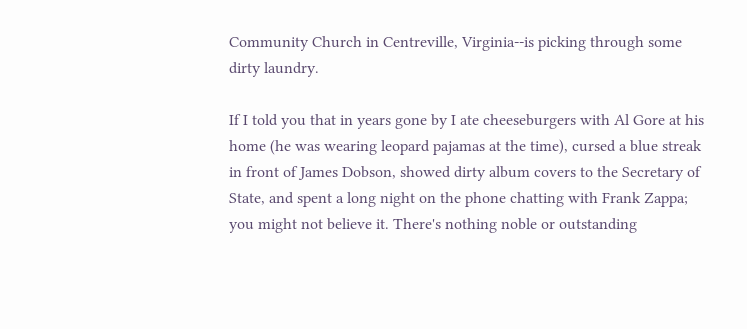Community Church in Centreville, Virginia--is picking through some dirty laundry.

If I told you that in years gone by I ate cheeseburgers with Al Gore at his home (he was wearing leopard pajamas at the time), cursed a blue streak in front of James Dobson, showed dirty album covers to the Secretary of State, and spent a long night on the phone chatting with Frank Zappa; you might not believe it. There's nothing noble or outstanding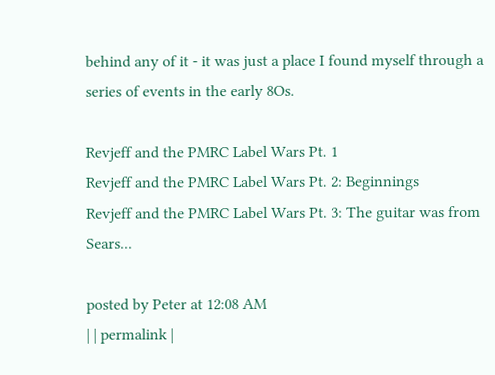behind any of it - it was just a place I found myself through a series of events in the early 8Os.

Revjeff and the PMRC Label Wars Pt. 1
Revjeff and the PMRC Label Wars Pt. 2: Beginnings
Revjeff and the PMRC Label Wars Pt. 3: The guitar was from Sears...

posted by Peter at 12:08 AM
| | permalink |